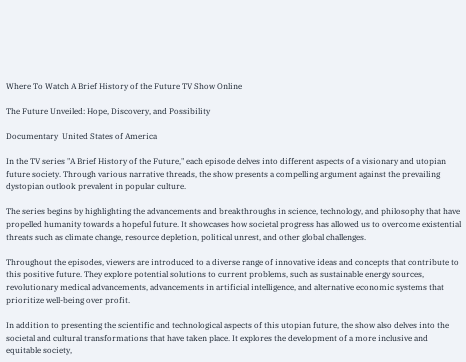Where To Watch A Brief History of the Future TV Show Online

The Future Unveiled: Hope, Discovery, and Possibility

Documentary  United States of America

In the TV series "A Brief History of the Future," each episode delves into different aspects of a visionary and utopian future society. Through various narrative threads, the show presents a compelling argument against the prevailing dystopian outlook prevalent in popular culture.

The series begins by highlighting the advancements and breakthroughs in science, technology, and philosophy that have propelled humanity towards a hopeful future. It showcases how societal progress has allowed us to overcome existential threats such as climate change, resource depletion, political unrest, and other global challenges.

Throughout the episodes, viewers are introduced to a diverse range of innovative ideas and concepts that contribute to this positive future. They explore potential solutions to current problems, such as sustainable energy sources, revolutionary medical advancements, advancements in artificial intelligence, and alternative economic systems that prioritize well-being over profit.

In addition to presenting the scientific and technological aspects of this utopian future, the show also delves into the societal and cultural transformations that have taken place. It explores the development of a more inclusive and equitable society,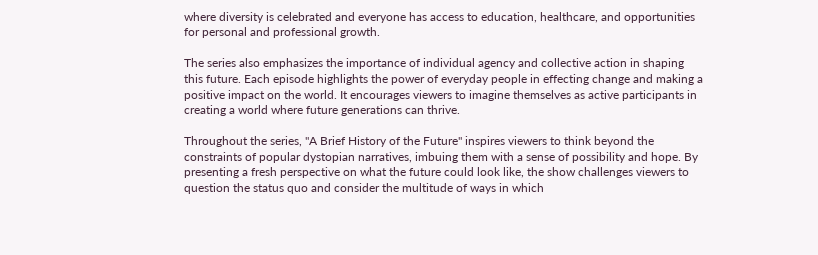where diversity is celebrated and everyone has access to education, healthcare, and opportunities for personal and professional growth.

The series also emphasizes the importance of individual agency and collective action in shaping this future. Each episode highlights the power of everyday people in effecting change and making a positive impact on the world. It encourages viewers to imagine themselves as active participants in creating a world where future generations can thrive.

Throughout the series, "A Brief History of the Future" inspires viewers to think beyond the constraints of popular dystopian narratives, imbuing them with a sense of possibility and hope. By presenting a fresh perspective on what the future could look like, the show challenges viewers to question the status quo and consider the multitude of ways in which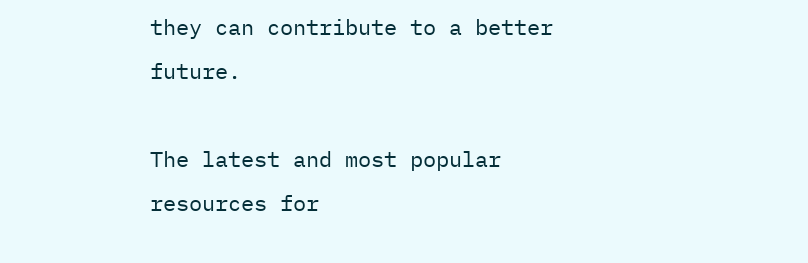they can contribute to a better future.

The latest and most popular resources for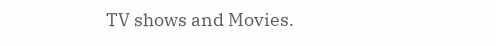TV shows and Movies.